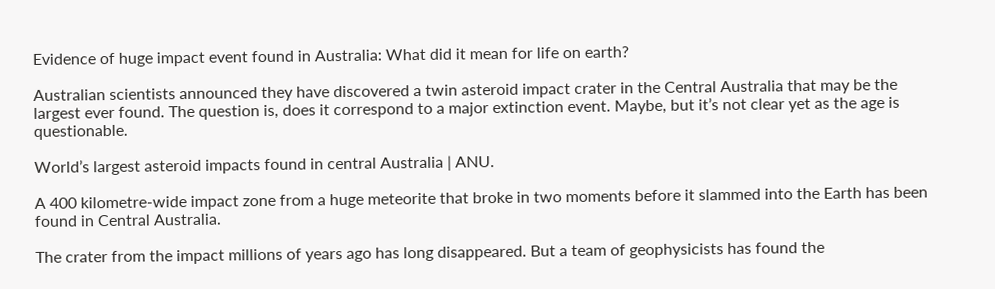Evidence of huge impact event found in Australia: What did it mean for life on earth?

Australian scientists announced they have discovered a twin asteroid impact crater in the Central Australia that may be the largest ever found. The question is, does it correspond to a major extinction event. Maybe, but it’s not clear yet as the age is questionable.

World’s largest asteroid impacts found in central Australia | ANU.

A 400 kilometre-wide impact zone from a huge meteorite that broke in two moments before it slammed into the Earth has been found in Central Australia.

The crater from the impact millions of years ago has long disappeared. But a team of geophysicists has found the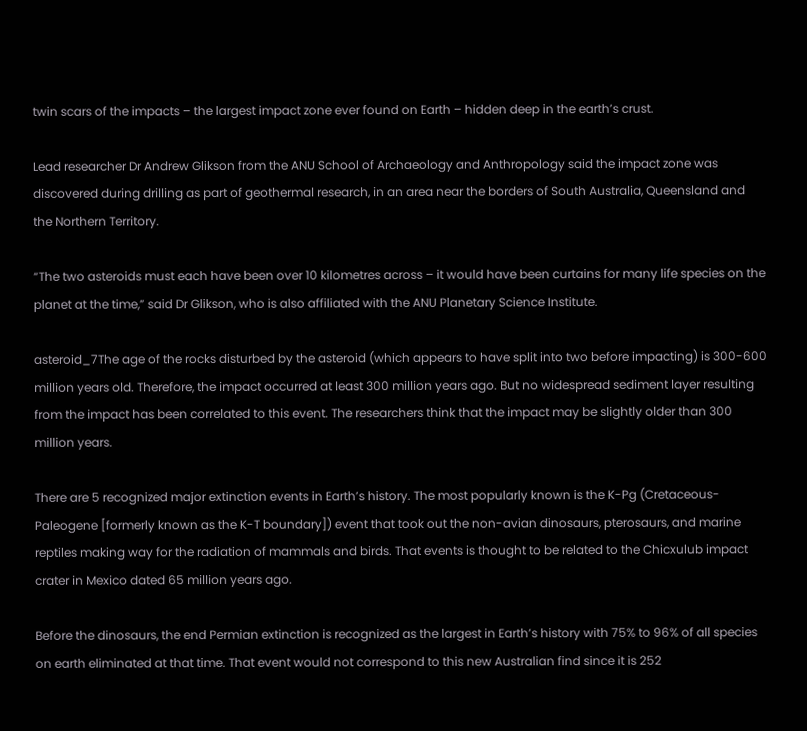twin scars of the impacts – the largest impact zone ever found on Earth – hidden deep in the earth’s crust.

Lead researcher Dr Andrew Glikson from the ANU School of Archaeology and Anthropology said the impact zone was discovered during drilling as part of geothermal research, in an area near the borders of South Australia, Queensland and the Northern Territory.

“The two asteroids must each have been over 10 kilometres across – it would have been curtains for many life species on the planet at the time,” said Dr Glikson, who is also affiliated with the ANU Planetary Science Institute.

asteroid_7The age of the rocks disturbed by the asteroid (which appears to have split into two before impacting) is 300-600 million years old. Therefore, the impact occurred at least 300 million years ago. But no widespread sediment layer resulting from the impact has been correlated to this event. The researchers think that the impact may be slightly older than 300 million years.

There are 5 recognized major extinction events in Earth’s history. The most popularly known is the K-Pg (Cretaceous-Paleogene [formerly known as the K-T boundary]) event that took out the non-avian dinosaurs, pterosaurs, and marine reptiles making way for the radiation of mammals and birds. That events is thought to be related to the Chicxulub impact crater in Mexico dated 65 million years ago.

Before the dinosaurs, the end Permian extinction is recognized as the largest in Earth’s history with 75% to 96% of all species on earth eliminated at that time. That event would not correspond to this new Australian find since it is 252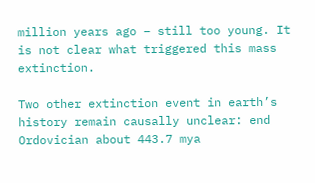million years ago – still too young. It is not clear what triggered this mass extinction.

Two other extinction event in earth’s history remain causally unclear: end Ordovician about 443.7 mya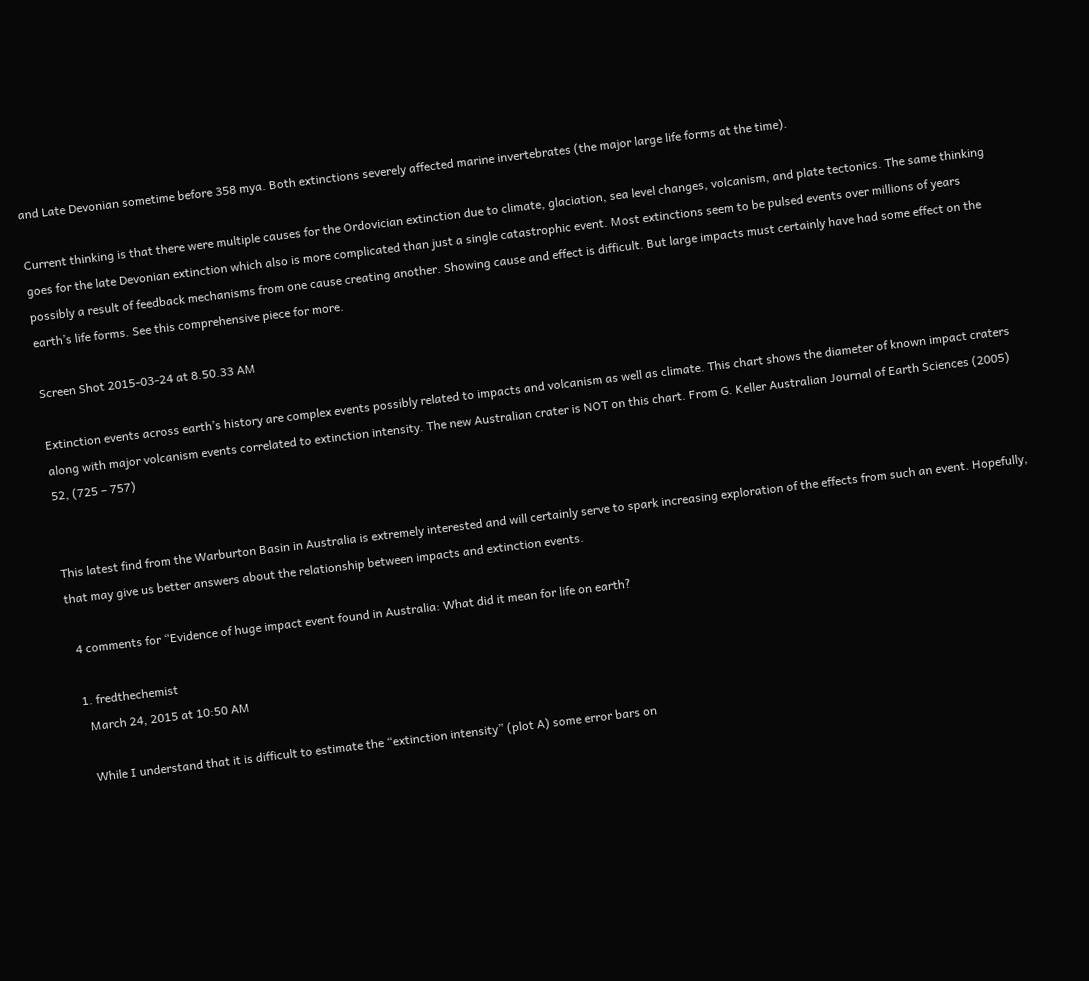and Late Devonian sometime before 358 mya. Both extinctions severely affected marine invertebrates (the major large life forms at the time).

Current thinking is that there were multiple causes for the Ordovician extinction due to climate, glaciation, sea level changes, volcanism, and plate tectonics. The same thinking goes for the late Devonian extinction which also is more complicated than just a single catastrophic event. Most extinctions seem to be pulsed events over millions of years possibly a result of feedback mechanisms from one cause creating another. Showing cause and effect is difficult. But large impacts must certainly have had some effect on the earth’s life forms. See this comprehensive piece for more.

Screen Shot 2015-03-24 at 8.50.33 AM

Extinction events across earth’s history are complex events possibly related to impacts and volcanism as well as climate. This chart shows the diameter of known impact craters along with major volcanism events correlated to extinction intensity. The new Australian crater is NOT on this chart. From G. Keller Australian Journal of Earth Sciences (2005) 52, (725 – 757)


This latest find from the Warburton Basin in Australia is extremely interested and will certainly serve to spark increasing exploration of the effects from such an event. Hopefully, that may give us better answers about the relationship between impacts and extinction events.

  4 comments for “Evidence of huge impact event found in Australia: What did it mean for life on earth?

  1. fredthechemist
    March 24, 2015 at 10:50 AM

    While I understand that it is difficult to estimate the “extinction intensity” (plot A) some error bars on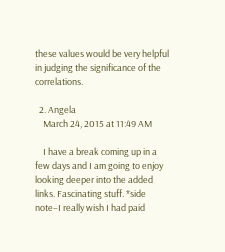these values would be very helpful in judging the significance of the correlations.

  2. Angela
    March 24, 2015 at 11:49 AM

    I have a break coming up in a few days and I am going to enjoy looking deeper into the added links. Fascinating stuff. *side note–I really wish I had paid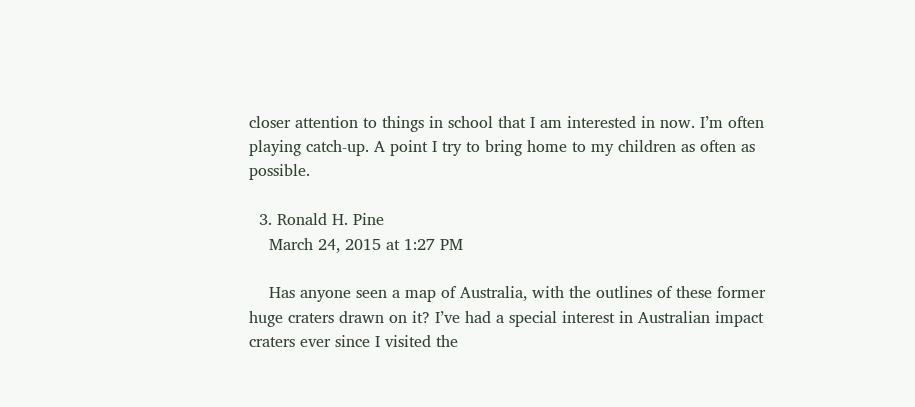closer attention to things in school that I am interested in now. I’m often playing catch-up. A point I try to bring home to my children as often as possible.

  3. Ronald H. Pine
    March 24, 2015 at 1:27 PM

    Has anyone seen a map of Australia, with the outlines of these former huge craters drawn on it? I’ve had a special interest in Australian impact craters ever since I visited the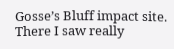Gosse’s Bluff impact site. There I saw really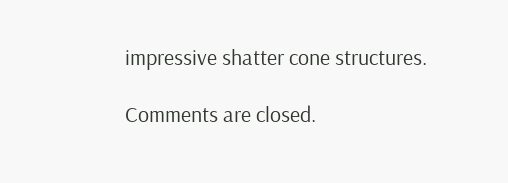impressive shatter cone structures.

Comments are closed.